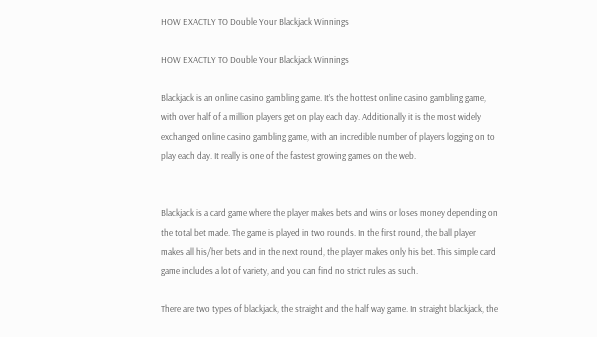HOW EXACTLY TO Double Your Blackjack Winnings

HOW EXACTLY TO Double Your Blackjack Winnings

Blackjack is an online casino gambling game. It’s the hottest online casino gambling game, with over half of a million players get on play each day. Additionally it is the most widely exchanged online casino gambling game, with an incredible number of players logging on to play each day. It really is one of the fastest growing games on the web.


Blackjack is a card game where the player makes bets and wins or loses money depending on the total bet made. The game is played in two rounds. In the first round, the ball player makes all his/her bets and in the next round, the player makes only his bet. This simple card game includes a lot of variety, and you can find no strict rules as such.

There are two types of blackjack, the straight and the half way game. In straight blackjack, the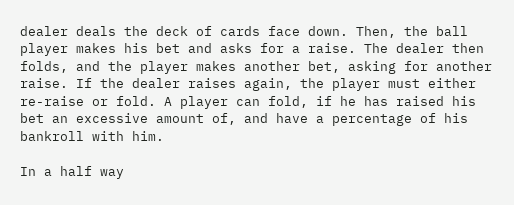dealer deals the deck of cards face down. Then, the ball player makes his bet and asks for a raise. The dealer then folds, and the player makes another bet, asking for another raise. If the dealer raises again, the player must either re-raise or fold. A player can fold, if he has raised his bet an excessive amount of, and have a percentage of his bankroll with him.

In a half way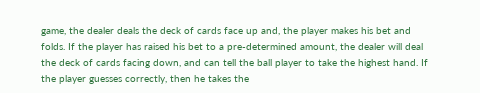game, the dealer deals the deck of cards face up and, the player makes his bet and folds. If the player has raised his bet to a pre-determined amount, the dealer will deal the deck of cards facing down, and can tell the ball player to take the highest hand. If the player guesses correctly, then he takes the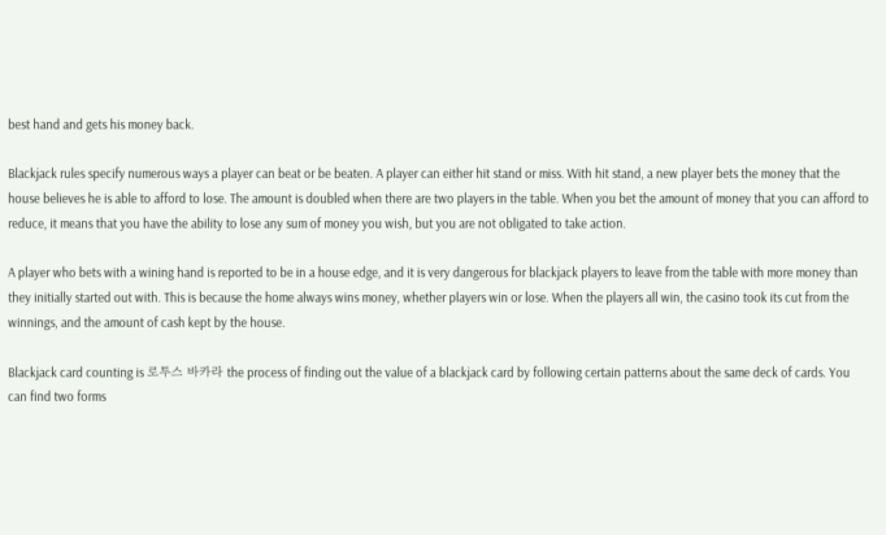best hand and gets his money back.

Blackjack rules specify numerous ways a player can beat or be beaten. A player can either hit stand or miss. With hit stand, a new player bets the money that the house believes he is able to afford to lose. The amount is doubled when there are two players in the table. When you bet the amount of money that you can afford to reduce, it means that you have the ability to lose any sum of money you wish, but you are not obligated to take action.

A player who bets with a wining hand is reported to be in a house edge, and it is very dangerous for blackjack players to leave from the table with more money than they initially started out with. This is because the home always wins money, whether players win or lose. When the players all win, the casino took its cut from the winnings, and the amount of cash kept by the house.

Blackjack card counting is 로투스 바카라 the process of finding out the value of a blackjack card by following certain patterns about the same deck of cards. You can find two forms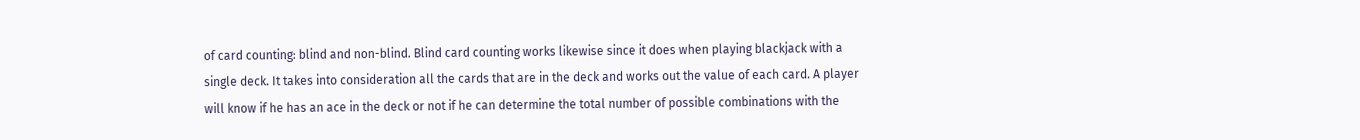of card counting: blind and non-blind. Blind card counting works likewise since it does when playing blackjack with a single deck. It takes into consideration all the cards that are in the deck and works out the value of each card. A player will know if he has an ace in the deck or not if he can determine the total number of possible combinations with the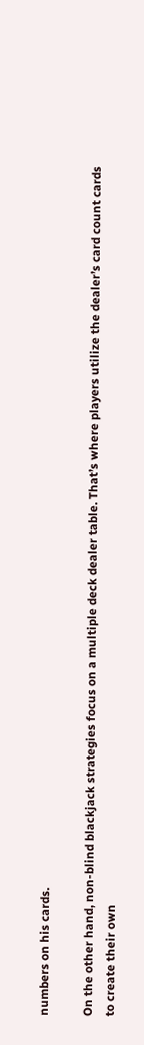numbers on his cards.

On the other hand, non-blind blackjack strategies focus on a multiple deck dealer table. That’s where players utilize the dealer’s card count cards to create their own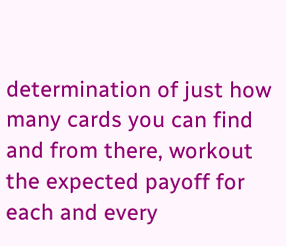determination of just how many cards you can find and from there, workout the expected payoff for each and every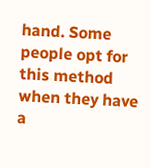hand. Some people opt for this method when they have a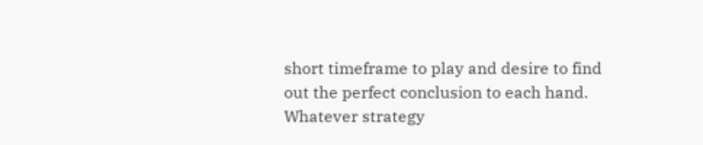short timeframe to play and desire to find out the perfect conclusion to each hand. Whatever strategy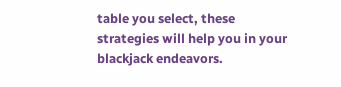table you select, these strategies will help you in your blackjack endeavors.